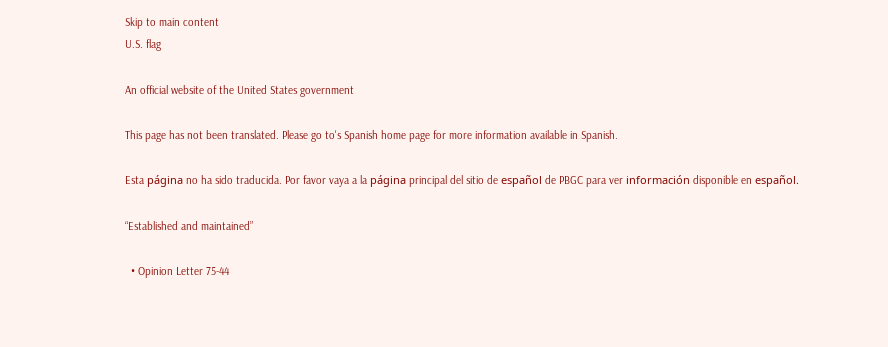Skip to main content
U.S. flag

An official website of the United States government

This page has not been translated. Please go to's Spanish home page for more information available in Spanish.

Esta página no ha sido traducida. Por favor vaya a la página principal del sitio de español de PBGC para ver información disponible en español.

“Established and maintained”

  • Opinion Letter 75-44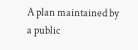A plan maintained by a public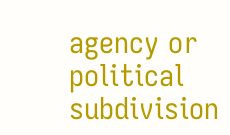agency or political subdivision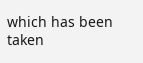which has been taken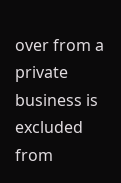over from a private business is excluded from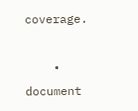coverage.

    • document